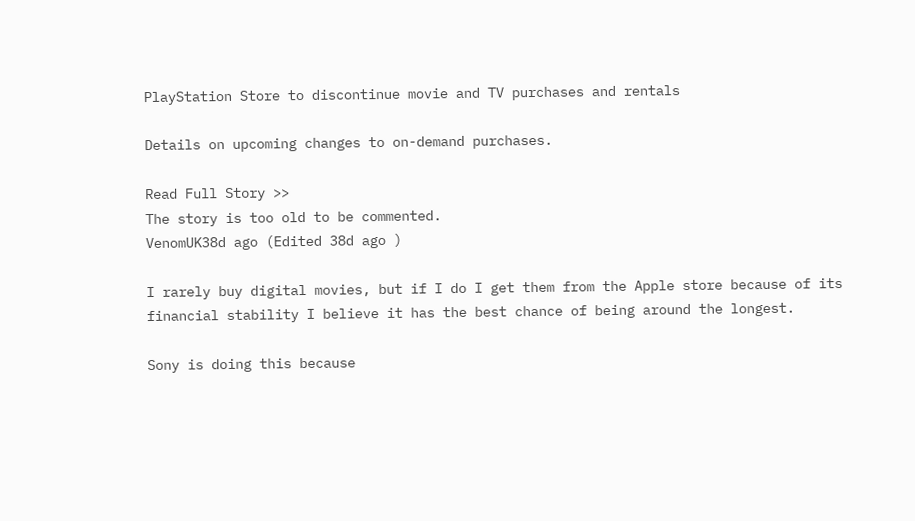PlayStation Store to discontinue movie and TV purchases and rentals

Details on upcoming changes to on-demand purchases.

Read Full Story >>
The story is too old to be commented.
VenomUK38d ago (Edited 38d ago )

I rarely buy digital movies, but if I do I get them from the Apple store because of its financial stability I believe it has the best chance of being around the longest.

Sony is doing this because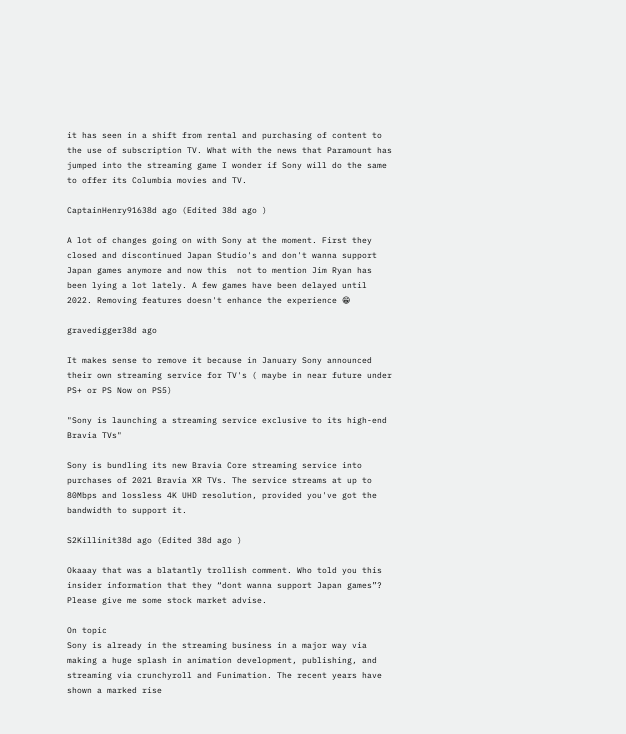it has seen in a shift from rental and purchasing of content to the use of subscription TV. What with the news that Paramount has jumped into the streaming game I wonder if Sony will do the same to offer its Columbia movies and TV.

CaptainHenry91638d ago (Edited 38d ago )

A lot of changes going on with Sony at the moment. First they closed and discontinued Japan Studio's and don't wanna support Japan games anymore and now this  not to mention Jim Ryan has been lying a lot lately. A few games have been delayed until 2022. Removing features doesn't enhance the experience 😁

gravedigger38d ago

It makes sense to remove it because in January Sony announced their own streaming service for TV's ( maybe in near future under PS+ or PS Now on PS5)

"Sony is launching a streaming service exclusive to its high-end Bravia TVs"

Sony is bundling its new Bravia Core streaming service into purchases of 2021 Bravia XR TVs. The service streams at up to 80Mbps and lossless 4K UHD resolution, provided you've got the bandwidth to support it.

S2Killinit38d ago (Edited 38d ago )

Okaaay that was a blatantly trollish comment. Who told you this insider information that they “dont wanna support Japan games”? Please give me some stock market advise.

On topic
Sony is already in the streaming business in a major way via making a huge splash in animation development, publishing, and streaming via crunchyroll and Funimation. The recent years have shown a marked rise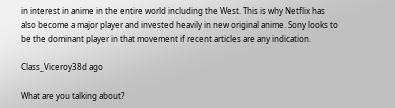in interest in anime in the entire world including the West. This is why Netflix has also become a major player and invested heavily in new original anime. Sony looks to be the dominant player in that movement if recent articles are any indication.

Class_Viceroy38d ago

What are you talking about?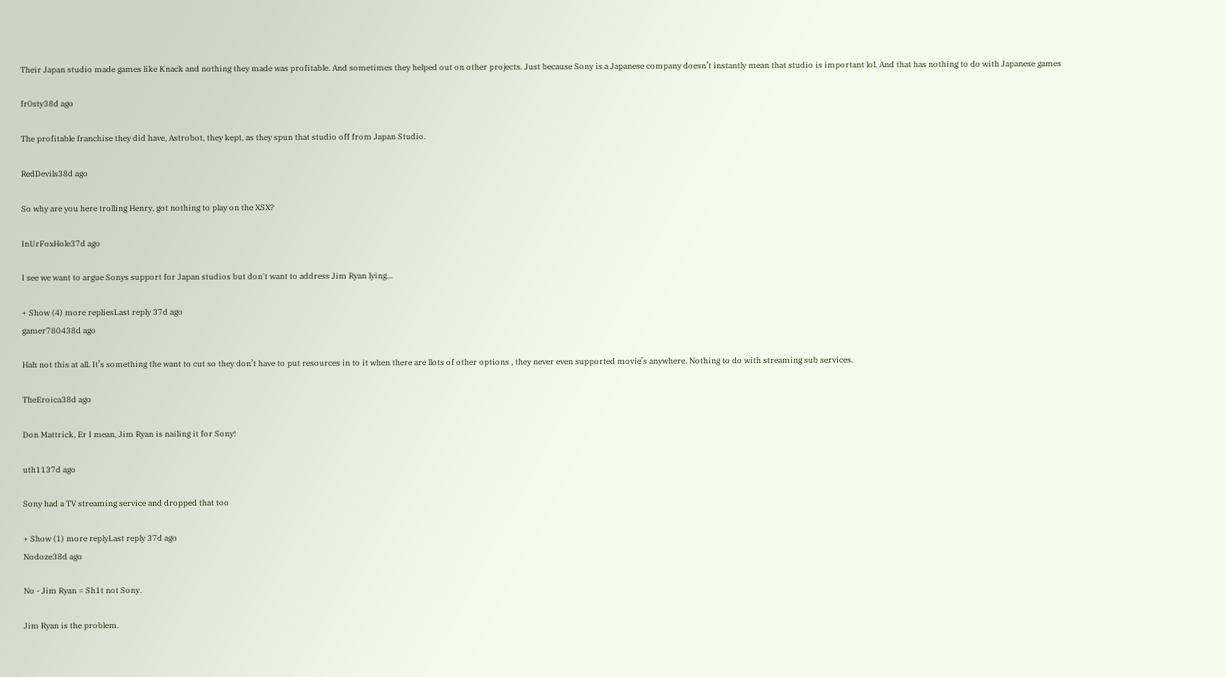Their Japan studio made games like Knack and nothing they made was profitable. And sometimes they helped out on other projects. Just because Sony is a Japanese company doesn’t instantly mean that studio is important lol. And that has nothing to do with Japanese games

fr0sty38d ago

The profitable franchise they did have, Astrobot, they kept, as they spun that studio off from Japan Studio.

RedDevils38d ago

So why are you here trolling Henry, got nothing to play on the XSX?

InUrFoxHole37d ago

I see we want to argue Sonys support for Japan studios but don't want to address Jim Ryan lying...

+ Show (4) more repliesLast reply 37d ago
gamer780438d ago

Hah not this at all. It’s something the want to cut so they don’t have to put resources in to it when there are llots of other options , they never even supported movie’s anywhere. Nothing to do with streaming sub services.

TheEroica38d ago

Don Mattrick, Er I mean, Jim Ryan is nailing it for Sony!

uth1137d ago

Sony had a TV streaming service and dropped that too

+ Show (1) more replyLast reply 37d ago
Nodoze38d ago

No - Jim Ryan = Sh1t not Sony.

Jim Ryan is the problem.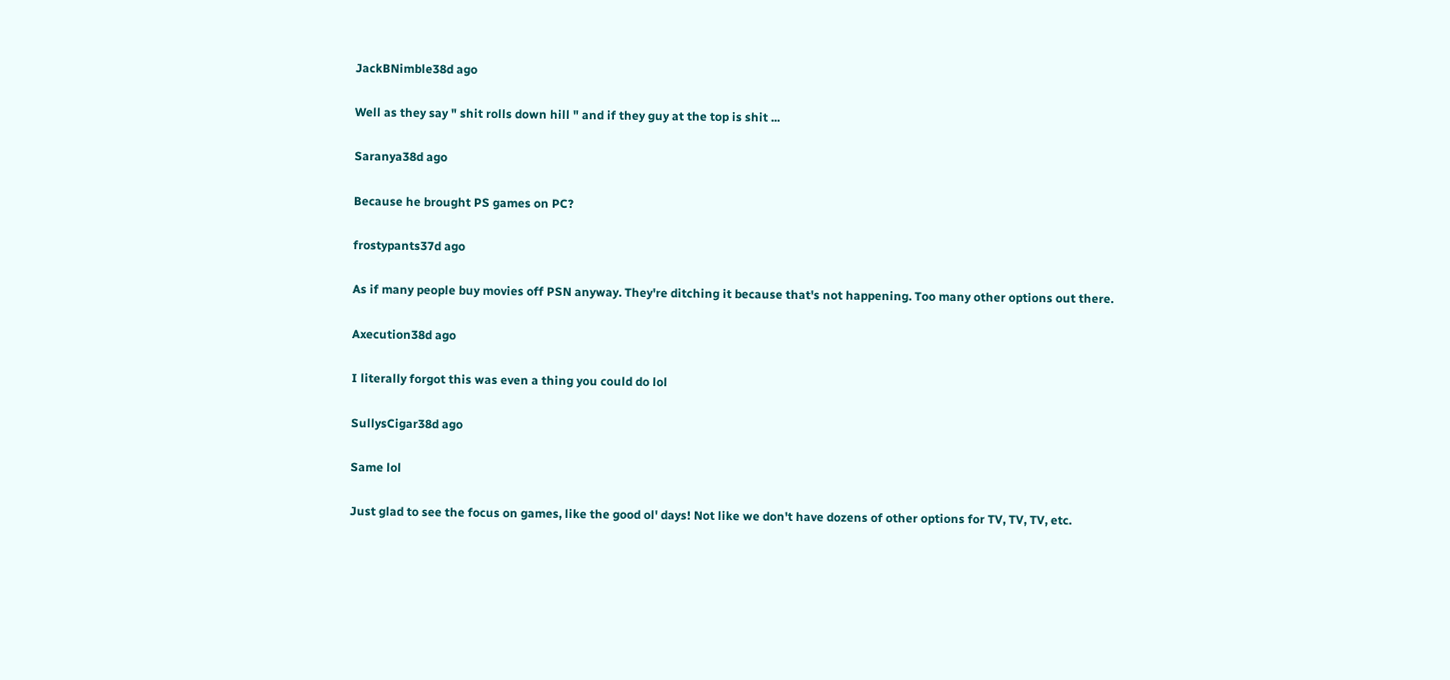JackBNimble38d ago

Well as they say " shit rolls down hill " and if they guy at the top is shit ...

Saranya38d ago

Because he brought PS games on PC?

frostypants37d ago

As if many people buy movies off PSN anyway. They're ditching it because that's not happening. Too many other options out there.

Axecution38d ago

I literally forgot this was even a thing you could do lol

SullysCigar38d ago

Same lol

Just glad to see the focus on games, like the good ol' days! Not like we don't have dozens of other options for TV, TV, TV, etc.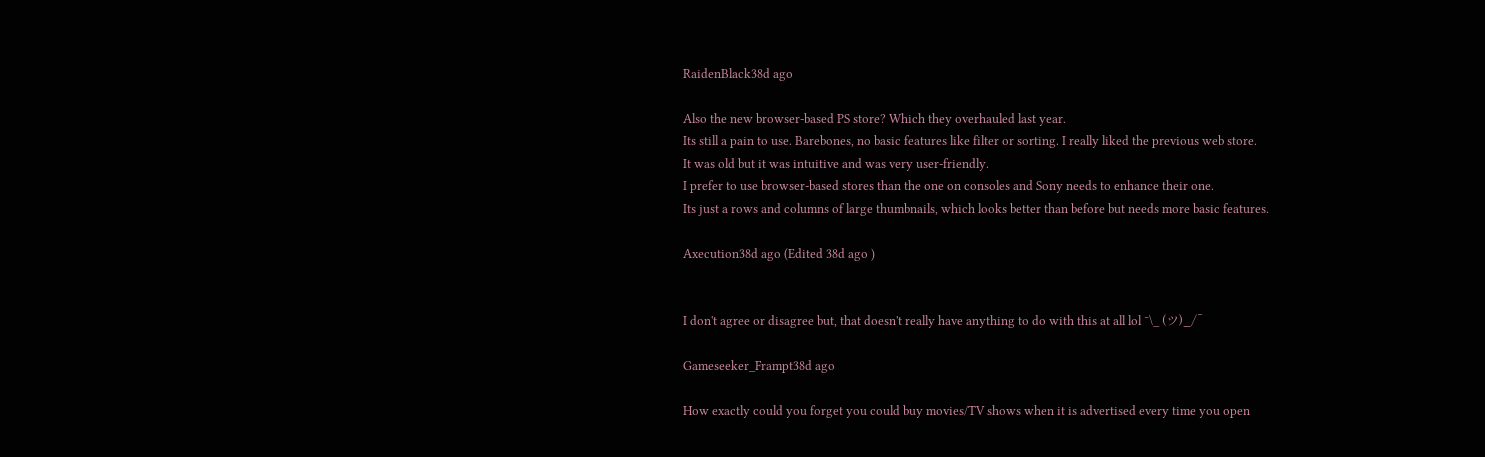RaidenBlack38d ago

Also the new browser-based PS store? Which they overhauled last year.
Its still a pain to use. Barebones, no basic features like filter or sorting. I really liked the previous web store.
It was old but it was intuitive and was very user-friendly.
I prefer to use browser-based stores than the one on consoles and Sony needs to enhance their one.
Its just a rows and columns of large thumbnails, which looks better than before but needs more basic features.

Axecution38d ago (Edited 38d ago )


I don't agree or disagree but, that doesn't really have anything to do with this at all lol ¯\_ (ツ)_/¯

Gameseeker_Frampt38d ago

How exactly could you forget you could buy movies/TV shows when it is advertised every time you open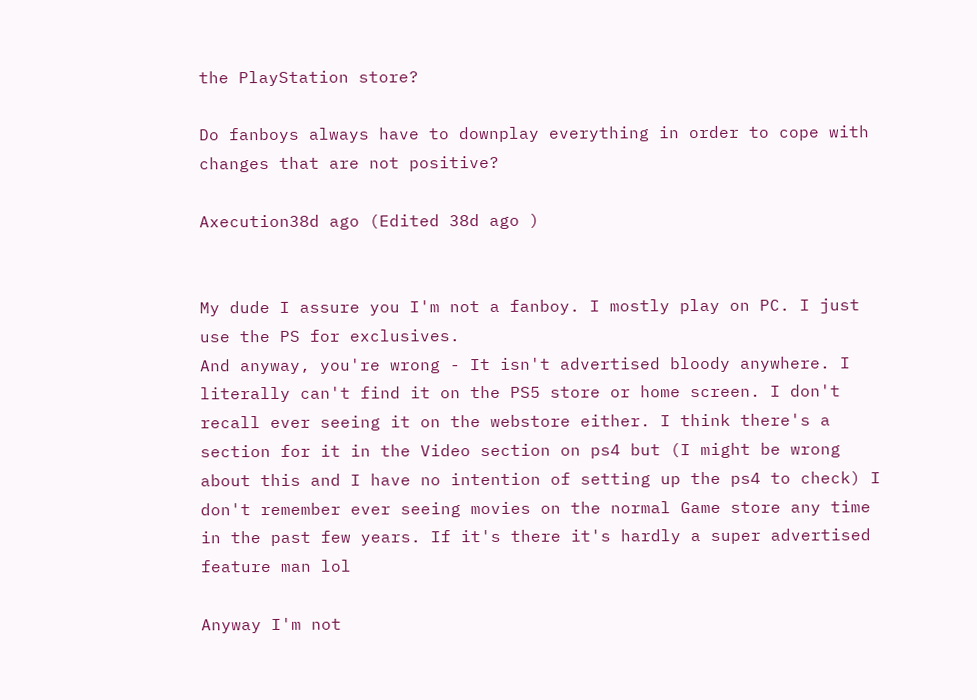the PlayStation store?

Do fanboys always have to downplay everything in order to cope with changes that are not positive?

Axecution38d ago (Edited 38d ago )


My dude I assure you I'm not a fanboy. I mostly play on PC. I just use the PS for exclusives.
And anyway, you're wrong - It isn't advertised bloody anywhere. I literally can't find it on the PS5 store or home screen. I don't recall ever seeing it on the webstore either. I think there's a section for it in the Video section on ps4 but (I might be wrong about this and I have no intention of setting up the ps4 to check) I don't remember ever seeing movies on the normal Game store any time in the past few years. If it's there it's hardly a super advertised feature man lol

Anyway I'm not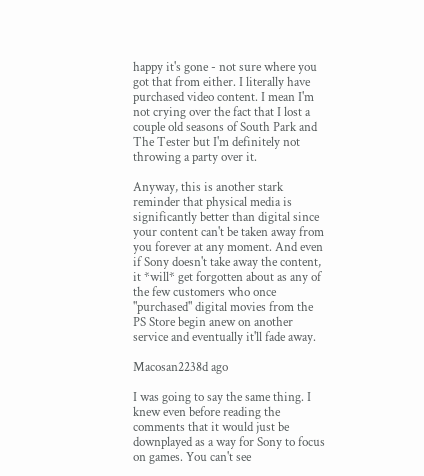happy it's gone - not sure where you got that from either. I literally have purchased video content. I mean I'm not crying over the fact that I lost a couple old seasons of South Park and The Tester but I'm definitely not throwing a party over it.

Anyway, this is another stark reminder that physical media is significantly better than digital since your content can't be taken away from you forever at any moment. And even if Sony doesn't take away the content, it *will* get forgotten about as any of the few customers who once "purchased" digital movies from the PS Store begin anew on another service and eventually it'll fade away.

Macosan2238d ago

I was going to say the same thing. I knew even before reading the comments that it would just be downplayed as a way for Sony to focus on games. You can't see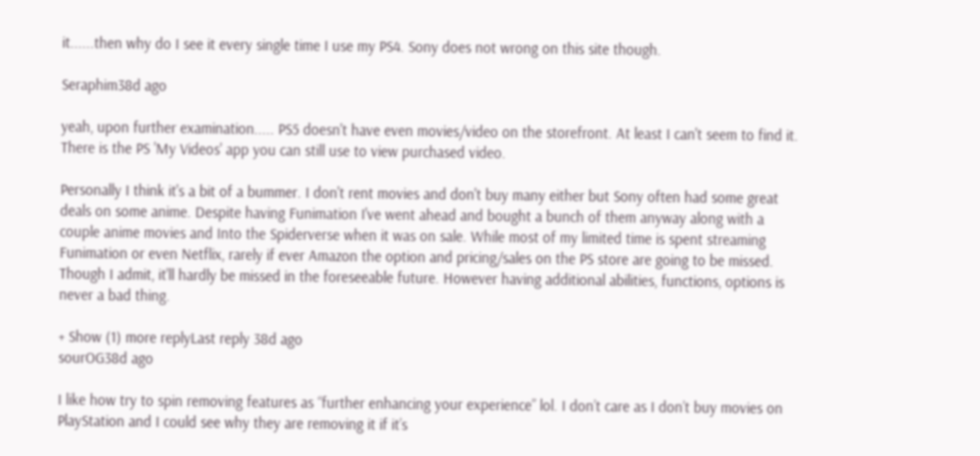it......then why do I see it every single time I use my PS4. Sony does not wrong on this site though.

Seraphim38d ago

yeah, upon further examination..... PS5 doesn't have even movies/video on the storefront. At least I can't seem to find it. There is the PS 'My Videos' app you can still use to view purchased video.

Personally I think it's a bit of a bummer. I don't rent movies and don't buy many either but Sony often had some great deals on some anime. Despite having Funimation I've went ahead and bought a bunch of them anyway along with a couple anime movies and Into the Spiderverse when it was on sale. While most of my limited time is spent streaming Funimation or even Netflix, rarely if ever Amazon the option and pricing/sales on the PS store are going to be missed. Though I admit, it'll hardly be missed in the foreseeable future. However having additional abilities, functions, options is never a bad thing.

+ Show (1) more replyLast reply 38d ago
sourOG38d ago

I like how try to spin removing features as “further enhancing your experience” lol. I don’t care as I don’t buy movies on PlayStation and I could see why they are removing it if it’s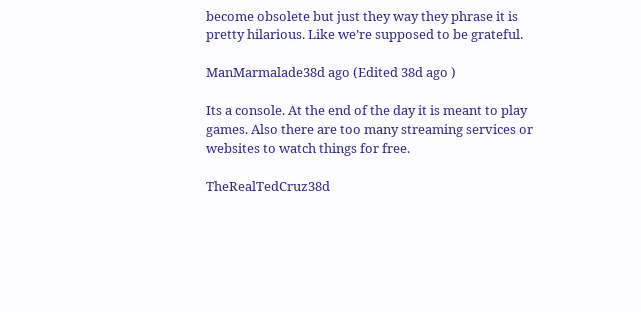become obsolete but just they way they phrase it is pretty hilarious. Like we’re supposed to be grateful.

ManMarmalade38d ago (Edited 38d ago )

Its a console. At the end of the day it is meant to play games. Also there are too many streaming services or websites to watch things for free.

TheRealTedCruz38d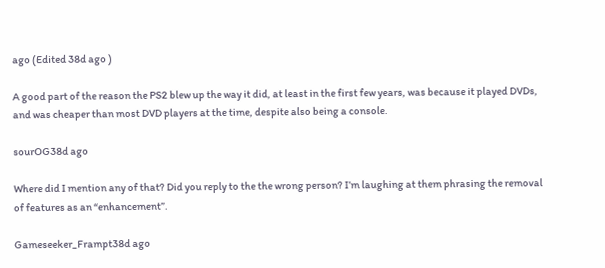ago (Edited 38d ago )

A good part of the reason the PS2 blew up the way it did, at least in the first few years, was because it played DVDs, and was cheaper than most DVD players at the time, despite also being a console.

sourOG38d ago

Where did I mention any of that? Did you reply to the the wrong person? I’m laughing at them phrasing the removal of features as an “enhancement”.

Gameseeker_Frampt38d ago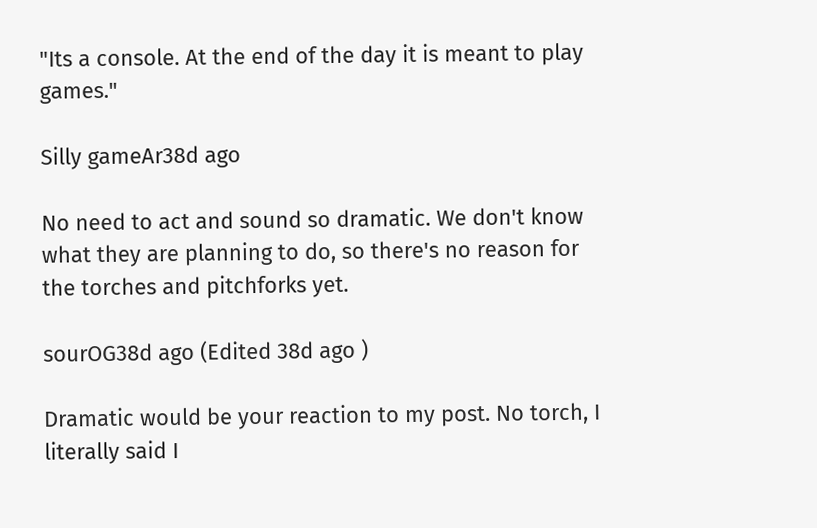"Its a console. At the end of the day it is meant to play games."

Silly gameAr38d ago

No need to act and sound so dramatic. We don't know what they are planning to do, so there's no reason for the torches and pitchforks yet.

sourOG38d ago (Edited 38d ago )

Dramatic would be your reaction to my post. No torch, I literally said I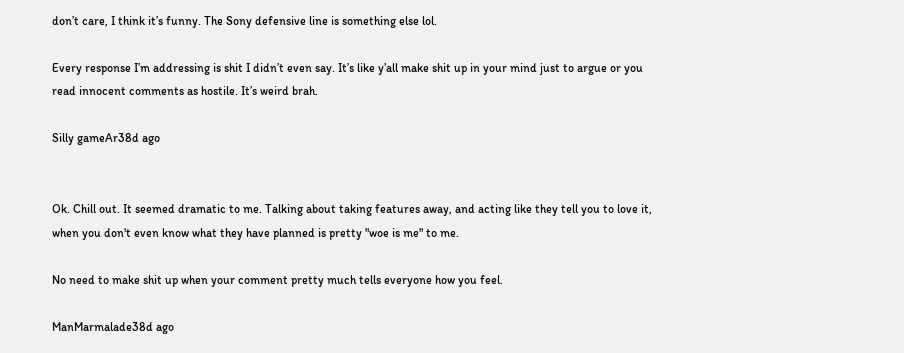don’t care, I think it’s funny. The Sony defensive line is something else lol.

Every response I’m addressing is shit I didn’t even say. It’s like y’all make shit up in your mind just to argue or you read innocent comments as hostile. It’s weird brah.

Silly gameAr38d ago


Ok. Chill out. It seemed dramatic to me. Talking about taking features away, and acting like they tell you to love it, when you don't even know what they have planned is pretty "woe is me" to me.

No need to make shit up when your comment pretty much tells everyone how you feel.

ManMarmalade38d ago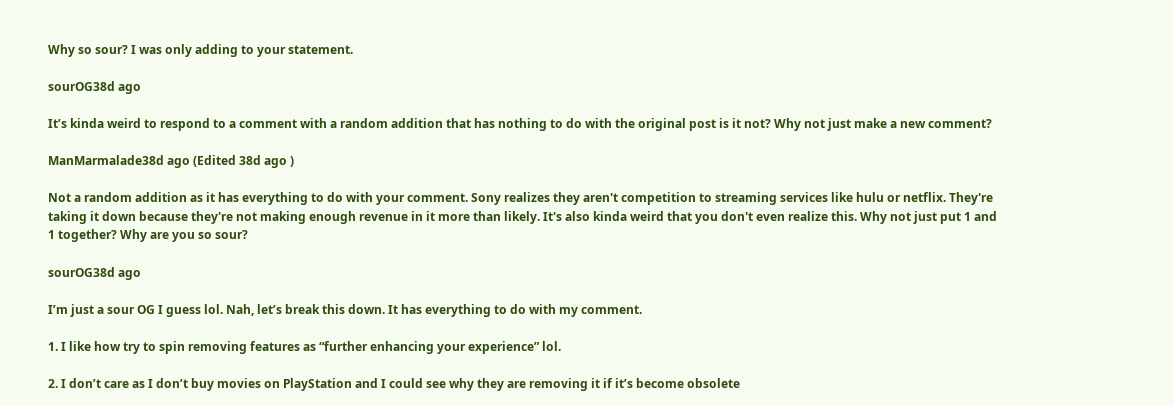Why so sour? I was only adding to your statement.

sourOG38d ago

It’s kinda weird to respond to a comment with a random addition that has nothing to do with the original post is it not? Why not just make a new comment?

ManMarmalade38d ago (Edited 38d ago )

Not a random addition as it has everything to do with your comment. Sony realizes they aren't competition to streaming services like hulu or netflix. They're taking it down because they're not making enough revenue in it more than likely. It's also kinda weird that you don't even realize this. Why not just put 1 and 1 together? Why are you so sour?

sourOG38d ago

I’m just a sour OG I guess lol. Nah, let’s break this down. It has everything to do with my comment.

1. I like how try to spin removing features as “further enhancing your experience” lol.

2. I don’t care as I don’t buy movies on PlayStation and I could see why they are removing it if it’s become obsolete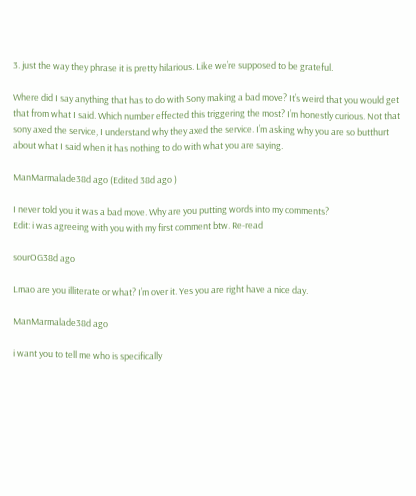3. just the way they phrase it is pretty hilarious. Like we’re supposed to be grateful.

Where did I say anything that has to do with Sony making a bad move? It’s weird that you would get that from what I said. Which number effected this triggering the most? I’m honestly curious. Not that sony axed the service, I understand why they axed the service. I’m asking why you are so butthurt about what I said when it has nothing to do with what you are saying.

ManMarmalade38d ago (Edited 38d ago )

I never told you it was a bad move. Why are you putting words into my comments?
Edit: i was agreeing with you with my first comment btw. Re-read

sourOG38d ago

Lmao are you illiterate or what? I’m over it. Yes you are right have a nice day.

ManMarmalade38d ago

i want you to tell me who is specifically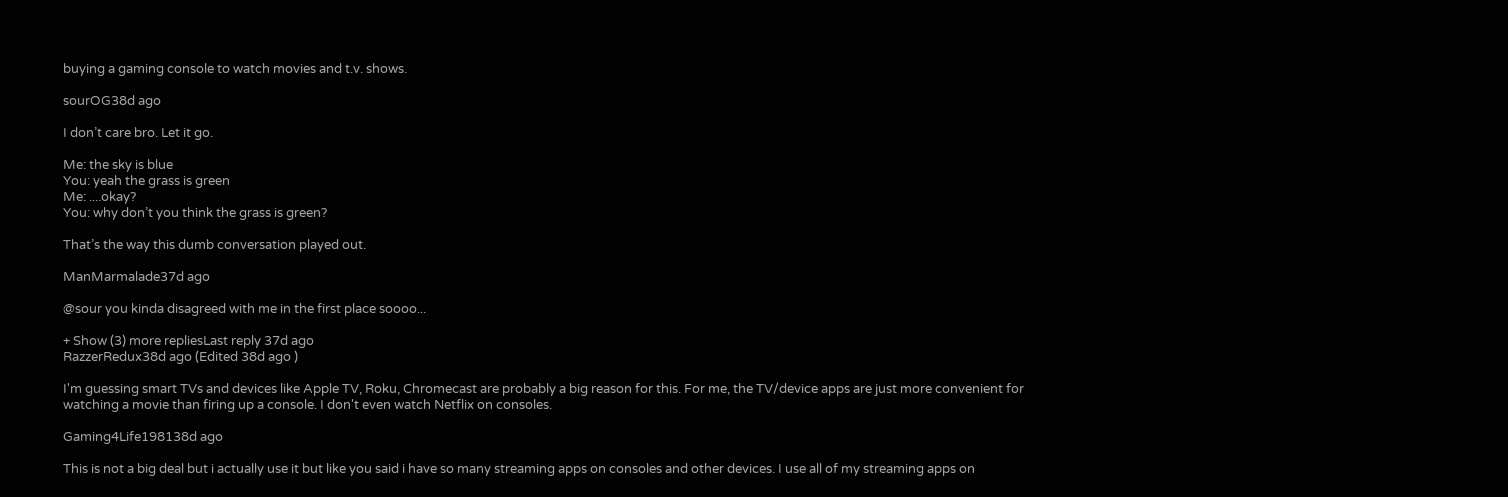buying a gaming console to watch movies and t.v. shows.

sourOG38d ago

I don’t care bro. Let it go.

Me: the sky is blue
You: yeah the grass is green
Me: ....okay?
You: why don’t you think the grass is green?

That’s the way this dumb conversation played out.

ManMarmalade37d ago

@sour you kinda disagreed with me in the first place soooo...

+ Show (3) more repliesLast reply 37d ago
RazzerRedux38d ago (Edited 38d ago )

I'm guessing smart TVs and devices like Apple TV, Roku, Chromecast are probably a big reason for this. For me, the TV/device apps are just more convenient for watching a movie than firing up a console. I don't even watch Netflix on consoles.

Gaming4Life198138d ago

This is not a big deal but i actually use it but like you said i have so many streaming apps on consoles and other devices. I use all of my streaming apps on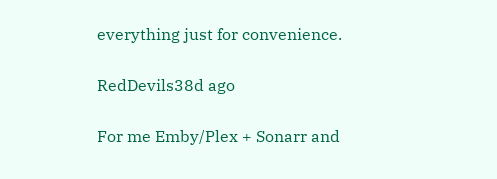everything just for convenience.

RedDevils38d ago

For me Emby/Plex + Sonarr and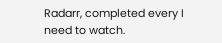Radarr, completed every I need to watch.